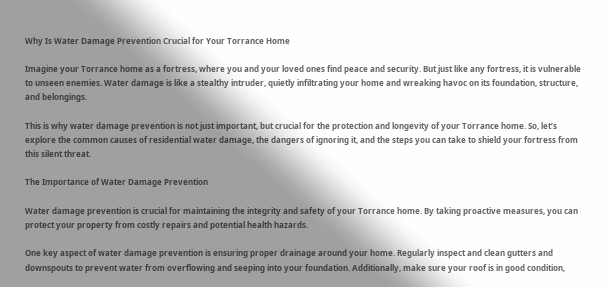Why Is Water Damage Prevention Crucial for Your Torrance Home

Imagine your Torrance home as a fortress, where you and your loved ones find peace and security. But just like any fortress, it is vulnerable to unseen enemies. Water damage is like a stealthy intruder, quietly infiltrating your home and wreaking havoc on its foundation, structure, and belongings.

This is why water damage prevention is not just important, but crucial for the protection and longevity of your Torrance home. So, let’s explore the common causes of residential water damage, the dangers of ignoring it, and the steps you can take to shield your fortress from this silent threat.

The Importance of Water Damage Prevention

Water damage prevention is crucial for maintaining the integrity and safety of your Torrance home. By taking proactive measures, you can protect your property from costly repairs and potential health hazards.

One key aspect of water damage prevention is ensuring proper drainage around your home. Regularly inspect and clean gutters and downspouts to prevent water from overflowing and seeping into your foundation. Additionally, make sure your roof is in good condition,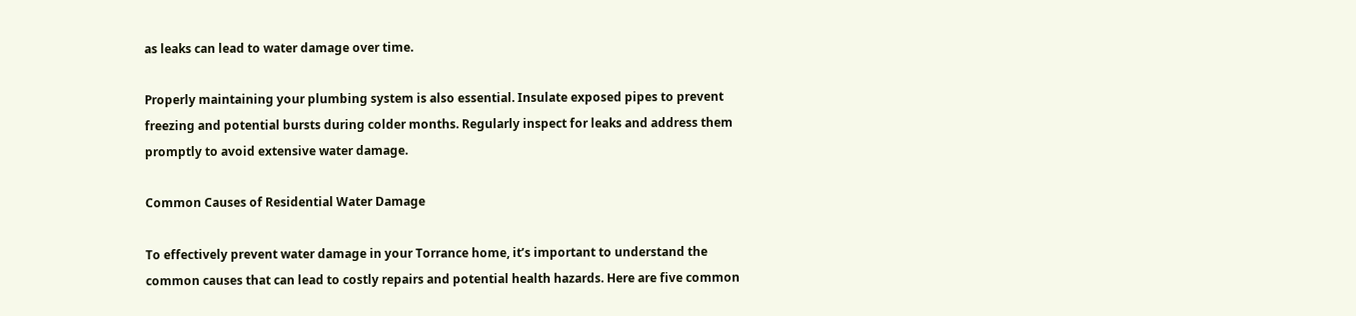as leaks can lead to water damage over time.

Properly maintaining your plumbing system is also essential. Insulate exposed pipes to prevent freezing and potential bursts during colder months. Regularly inspect for leaks and address them promptly to avoid extensive water damage.

Common Causes of Residential Water Damage

To effectively prevent water damage in your Torrance home, it’s important to understand the common causes that can lead to costly repairs and potential health hazards. Here are five common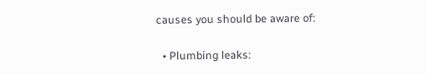causes you should be aware of:

  • Plumbing leaks: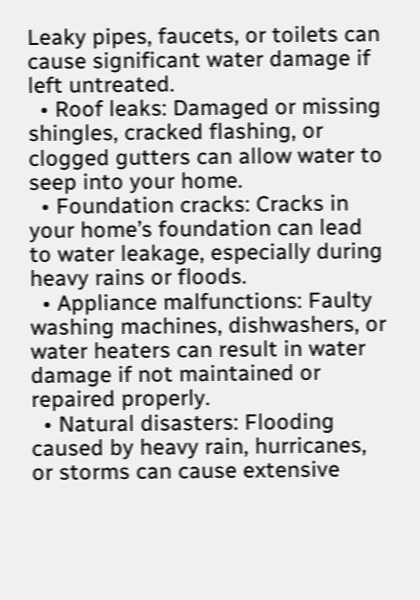Leaky pipes, faucets, or toilets can cause significant water damage if left untreated.
  • Roof leaks: Damaged or missing shingles, cracked flashing, or clogged gutters can allow water to seep into your home.
  • Foundation cracks: Cracks in your home’s foundation can lead to water leakage, especially during heavy rains or floods.
  • Appliance malfunctions: Faulty washing machines, dishwashers, or water heaters can result in water damage if not maintained or repaired properly.
  • Natural disasters: Flooding caused by heavy rain, hurricanes, or storms can cause extensive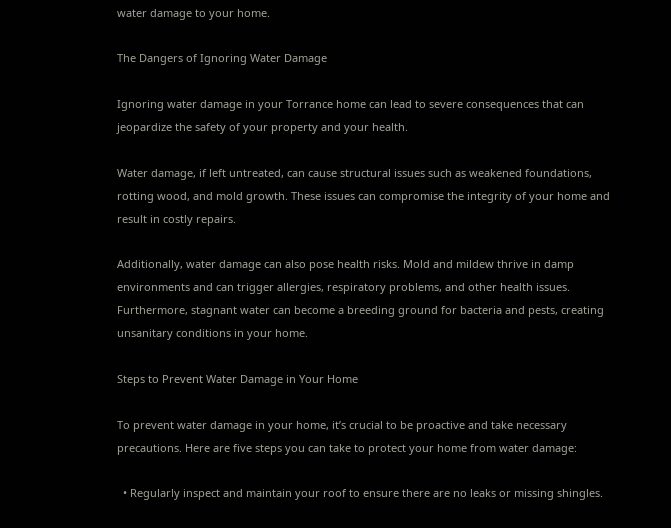water damage to your home.

The Dangers of Ignoring Water Damage

Ignoring water damage in your Torrance home can lead to severe consequences that can jeopardize the safety of your property and your health.

Water damage, if left untreated, can cause structural issues such as weakened foundations, rotting wood, and mold growth. These issues can compromise the integrity of your home and result in costly repairs.

Additionally, water damage can also pose health risks. Mold and mildew thrive in damp environments and can trigger allergies, respiratory problems, and other health issues. Furthermore, stagnant water can become a breeding ground for bacteria and pests, creating unsanitary conditions in your home.

Steps to Prevent Water Damage in Your Home

To prevent water damage in your home, it’s crucial to be proactive and take necessary precautions. Here are five steps you can take to protect your home from water damage:

  • Regularly inspect and maintain your roof to ensure there are no leaks or missing shingles.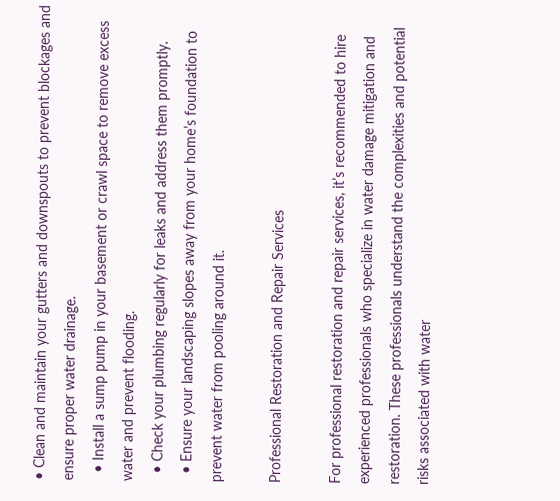• Clean and maintain your gutters and downspouts to prevent blockages and ensure proper water drainage.
  • Install a sump pump in your basement or crawl space to remove excess water and prevent flooding.
  • Check your plumbing regularly for leaks and address them promptly.
  • Ensure your landscaping slopes away from your home’s foundation to prevent water from pooling around it.

Professional Restoration and Repair Services

For professional restoration and repair services, it’s recommended to hire experienced professionals who specialize in water damage mitigation and restoration. These professionals understand the complexities and potential risks associated with water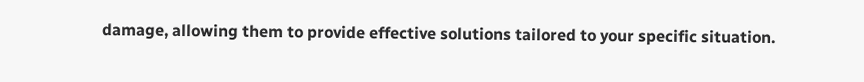damage, allowing them to provide effective solutions tailored to your specific situation.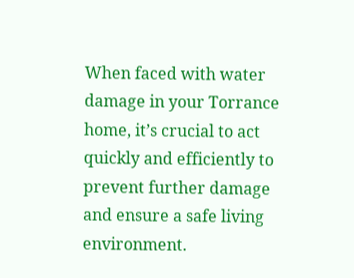When faced with water damage in your Torrance home, it’s crucial to act quickly and efficiently to prevent further damage and ensure a safe living environment.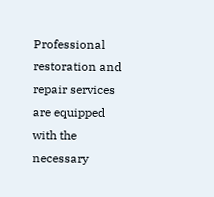Professional restoration and repair services are equipped with the necessary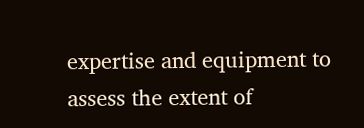expertise and equipment to assess the extent of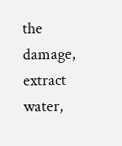the damage, extract water,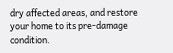dry affected areas, and restore your home to its pre-damage condition.